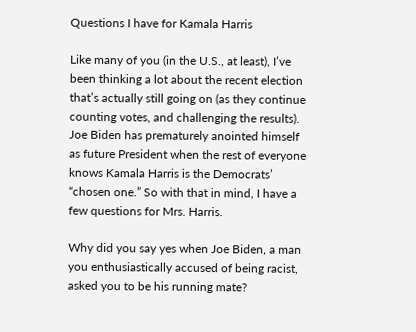Questions I have for Kamala Harris

Like many of you (in the U.S., at least), I’ve been thinking a lot about the recent election that’s actually still going on (as they continue counting votes, and challenging the results). Joe Biden has prematurely anointed himself as future President when the rest of everyone knows Kamala Harris is the Democrats’ “chosen one.” So with that in mind, I have a few questions for Mrs. Harris.

Why did you say yes when Joe Biden, a man you enthusiastically accused of being racist, asked you to be his running mate?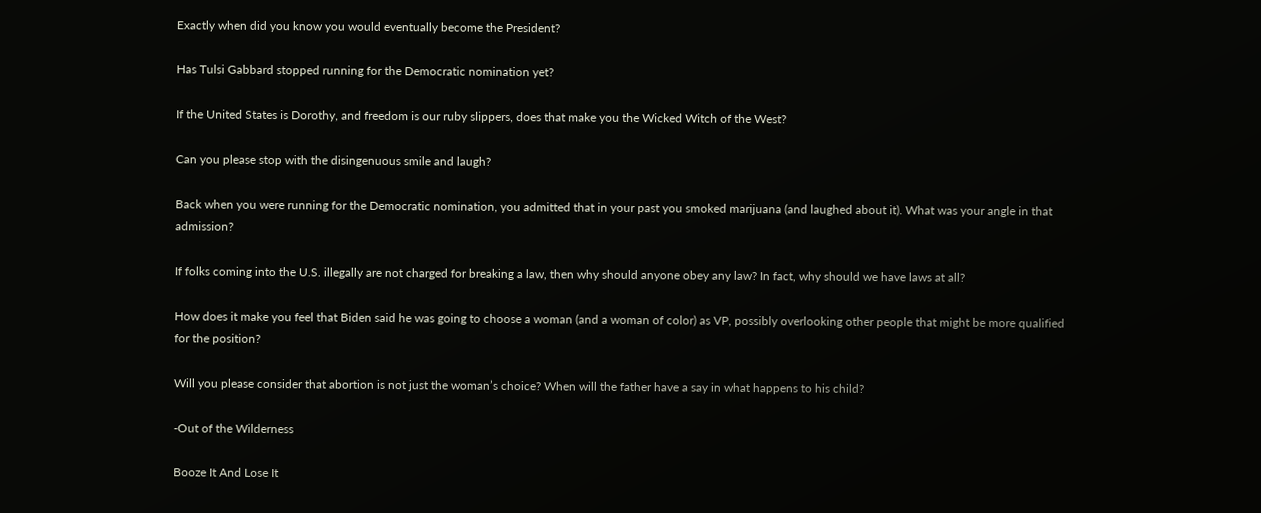Exactly when did you know you would eventually become the President?

Has Tulsi Gabbard stopped running for the Democratic nomination yet?

If the United States is Dorothy, and freedom is our ruby slippers, does that make you the Wicked Witch of the West?

Can you please stop with the disingenuous smile and laugh?

Back when you were running for the Democratic nomination, you admitted that in your past you smoked marijuana (and laughed about it). What was your angle in that admission?

If folks coming into the U.S. illegally are not charged for breaking a law, then why should anyone obey any law? In fact, why should we have laws at all?

How does it make you feel that Biden said he was going to choose a woman (and a woman of color) as VP, possibly overlooking other people that might be more qualified for the position?

Will you please consider that abortion is not just the woman’s choice? When will the father have a say in what happens to his child?

-Out of the Wilderness

Booze It And Lose It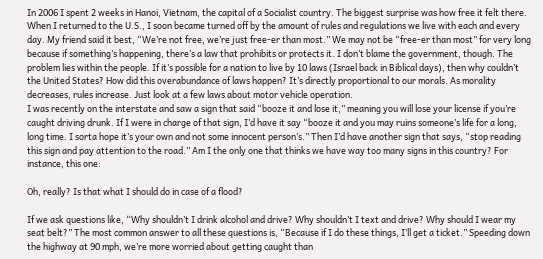In 2006 I spent 2 weeks in Hanoi, Vietnam, the capital of a Socialist country. The biggest surprise was how free it felt there. When I returned to the U.S., I soon became turned off by the amount of rules and regulations we live with each and every day. My friend said it best, “We’re not free, we’re just free-er than most.” We may not be “free-er than most” for very long because if something’s happening, there’s a law that prohibits or protects it. I don’t blame the government, though. The problem lies within the people. If it’s possible for a nation to live by 10 laws (Israel back in Biblical days), then why couldn’t the United States? How did this overabundance of laws happen? It’s directly proportional to our morals. As morality decreases, rules increase. Just look at a few laws about motor vehicle operation.
I was recently on the interstate and saw a sign that said “booze it and lose it,” meaning you will lose your license if you’re caught driving drunk. If I were in charge of that sign, I’d have it say “booze it and you may ruins someone’s life for a long, long time. I sorta hope it’s your own and not some innocent person’s.” Then I’d have another sign that says, “stop reading this sign and pay attention to the road.” Am I the only one that thinks we have way too many signs in this country? For instance, this one:

Oh, really? Is that what I should do in case of a flood?

If we ask questions like, “Why shouldn’t I drink alcohol and drive? Why shouldn’t I text and drive? Why should I wear my seat belt?” The most common answer to all these questions is, “Because if I do these things, I’ll get a ticket.” Speeding down the highway at 90 mph, we’re more worried about getting caught than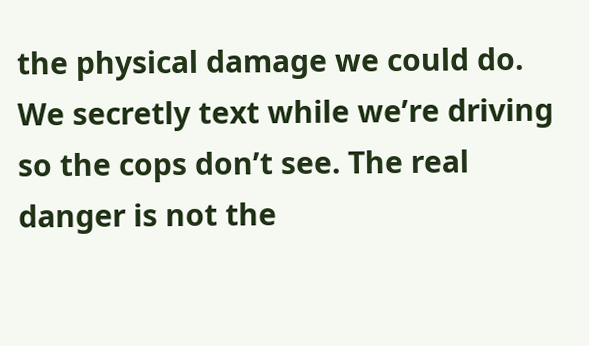the physical damage we could do. We secretly text while we’re driving so the cops don’t see. The real danger is not the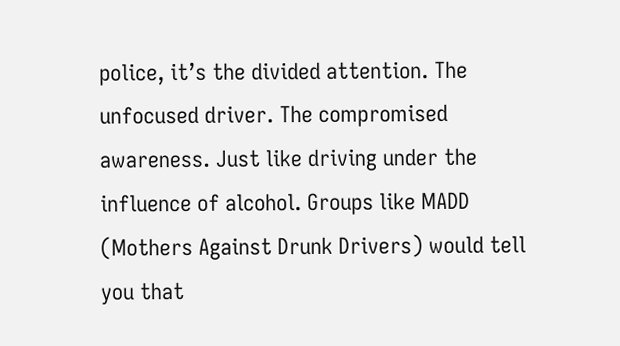police, it’s the divided attention. The unfocused driver. The compromised awareness. Just like driving under the influence of alcohol. Groups like MADD (Mothers Against Drunk Drivers) would tell you that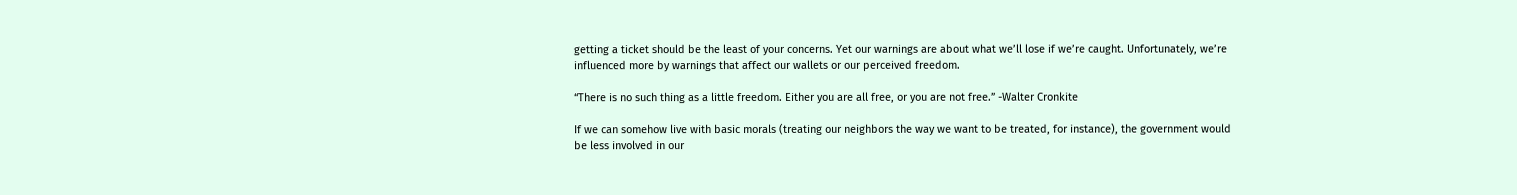getting a ticket should be the least of your concerns. Yet our warnings are about what we’ll lose if we’re caught. Unfortunately, we’re influenced more by warnings that affect our wallets or our perceived freedom.

“There is no such thing as a little freedom. Either you are all free, or you are not free.” -Walter Cronkite

If we can somehow live with basic morals (treating our neighbors the way we want to be treated, for instance), the government would be less involved in our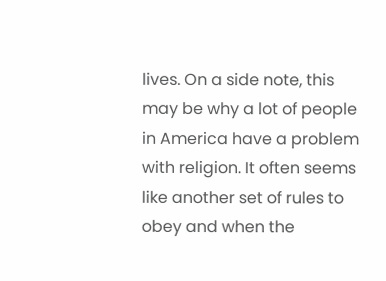lives. On a side note, this may be why a lot of people in America have a problem with religion. It often seems like another set of rules to obey and when the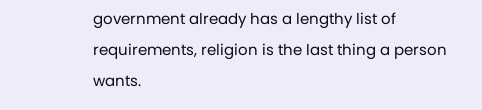government already has a lengthy list of requirements, religion is the last thing a person wants.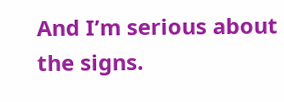And I’m serious about the signs.